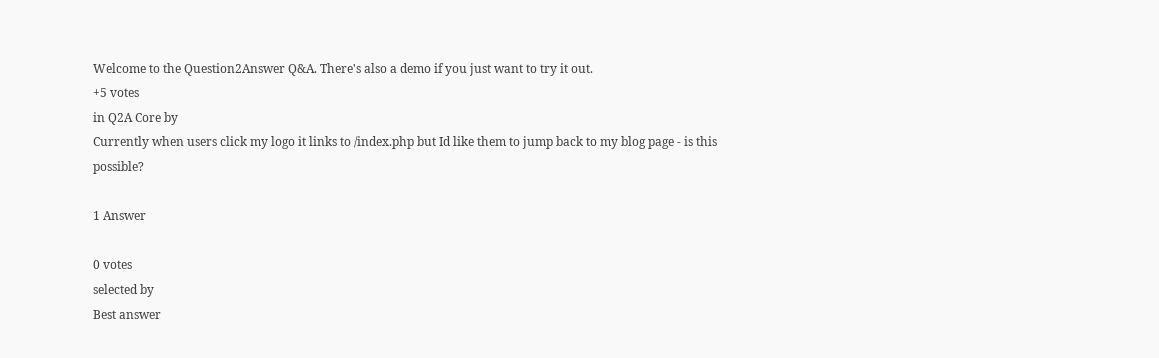Welcome to the Question2Answer Q&A. There's also a demo if you just want to try it out.
+5 votes
in Q2A Core by
Currently when users click my logo it links to /index.php but Id like them to jump back to my blog page - is this possible?

1 Answer

0 votes
selected by
Best answer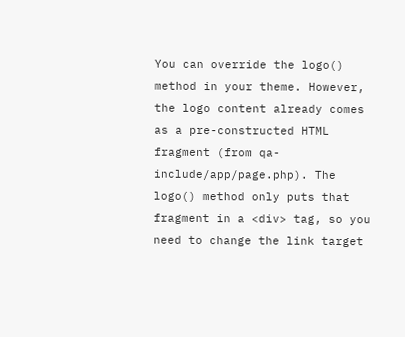You can override the logo() method in your theme. However, the logo content already comes as a pre-constructed HTML fragment (from qa-include/app/page.php). The logo() method only puts that fragment in a <div> tag, so you need to change the link target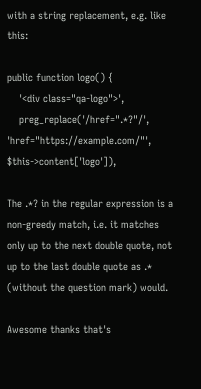with a string replacement, e.g. like this:

public function logo() {
    '<div class="qa-logo">',
    preg_replace('/href=".*?"/', 'href="https://example.com/"', $this->content['logo']),

The .*? in the regular expression is a non-greedy match, i.e. it matches only up to the next double quote, not up to the last double quote as .* (without the question mark) would.

Awesome thanks that's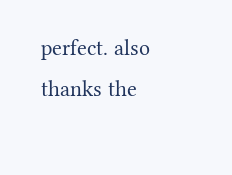perfect. also thanks the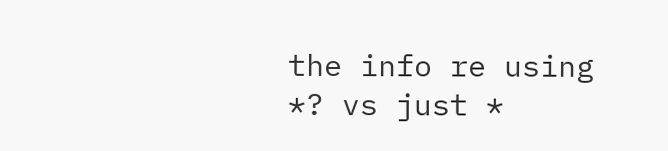the info re using *? vs just *